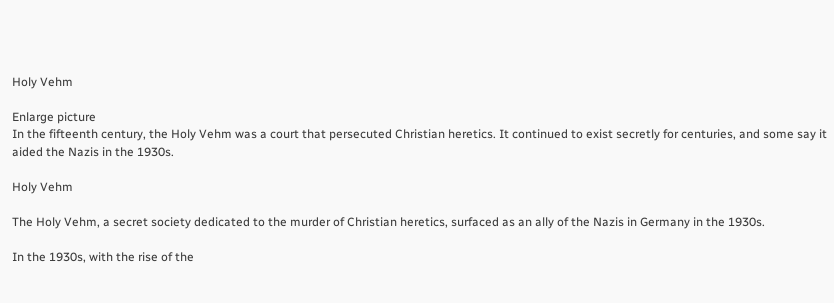Holy Vehm

Enlarge picture
In the fifteenth century, the Holy Vehm was a court that persecuted Christian heretics. It continued to exist secretly for centuries, and some say it aided the Nazis in the 1930s.

Holy Vehm

The Holy Vehm, a secret society dedicated to the murder of Christian heretics, surfaced as an ally of the Nazis in Germany in the 1930s.

In the 1930s, with the rise of the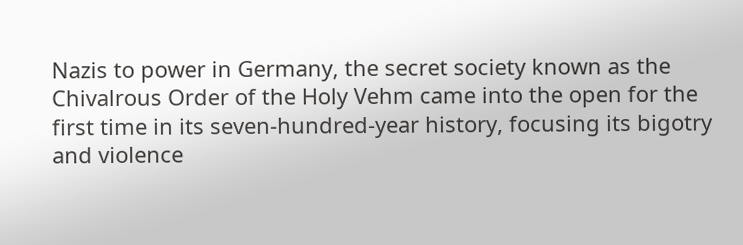Nazis to power in Germany, the secret society known as the Chivalrous Order of the Holy Vehm came into the open for the first time in its seven-hundred-year history, focusing its bigotry and violence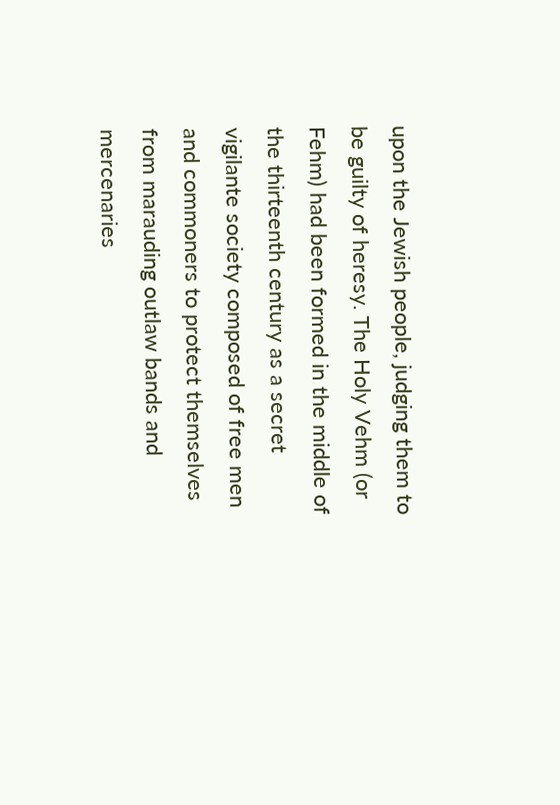upon the Jewish people, judging them to be guilty of heresy. The Holy Vehm (or Fehm) had been formed in the middle of the thirteenth century as a secret vigilante society composed of free men and commoners to protect themselves from marauding outlaw bands and mercenaries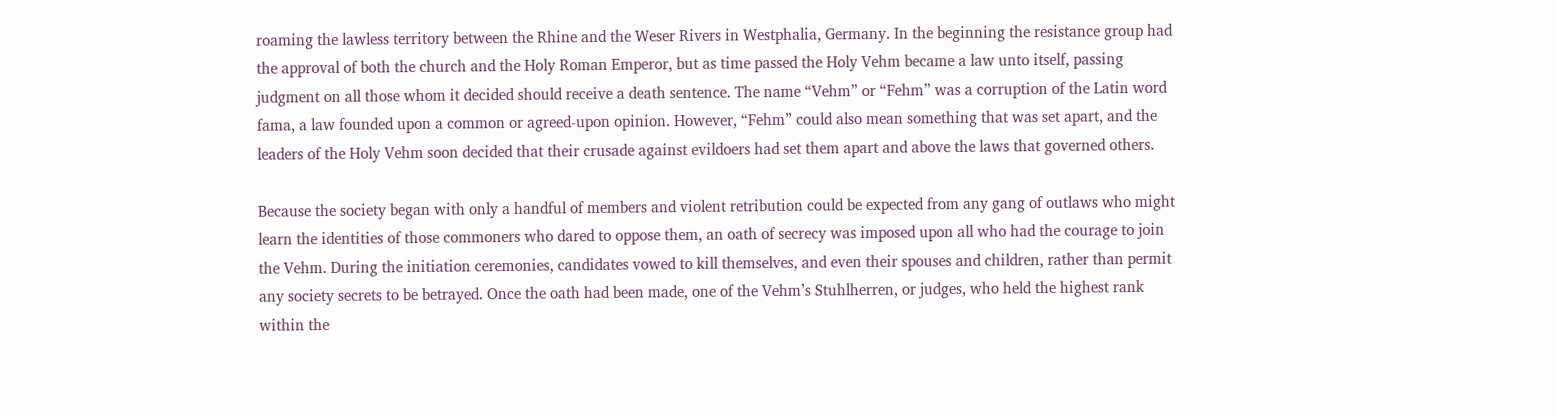roaming the lawless territory between the Rhine and the Weser Rivers in Westphalia, Germany. In the beginning the resistance group had the approval of both the church and the Holy Roman Emperor, but as time passed the Holy Vehm became a law unto itself, passing judgment on all those whom it decided should receive a death sentence. The name “Vehm” or “Fehm” was a corruption of the Latin word fama, a law founded upon a common or agreed-upon opinion. However, “Fehm” could also mean something that was set apart, and the leaders of the Holy Vehm soon decided that their crusade against evildoers had set them apart and above the laws that governed others.

Because the society began with only a handful of members and violent retribution could be expected from any gang of outlaws who might learn the identities of those commoners who dared to oppose them, an oath of secrecy was imposed upon all who had the courage to join the Vehm. During the initiation ceremonies, candidates vowed to kill themselves, and even their spouses and children, rather than permit any society secrets to be betrayed. Once the oath had been made, one of the Vehm’s Stuhlherren, or judges, who held the highest rank within the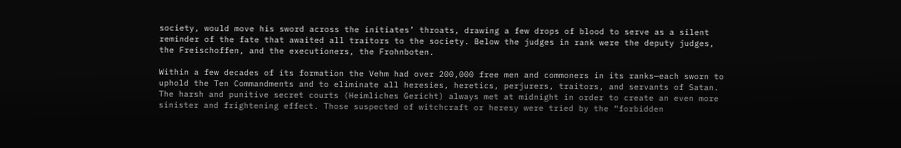society, would move his sword across the initiates’ throats, drawing a few drops of blood to serve as a silent reminder of the fate that awaited all traitors to the society. Below the judges in rank were the deputy judges, the Freischoffen, and the executioners, the Frohnboten.

Within a few decades of its formation the Vehm had over 200,000 free men and commoners in its ranks—each sworn to uphold the Ten Commandments and to eliminate all heresies, heretics, perjurers, traitors, and servants of Satan. The harsh and punitive secret courts (Heimliches Gericht) always met at midnight in order to create an even more sinister and frightening effect. Those suspected of witchcraft or heresy were tried by the “forbidden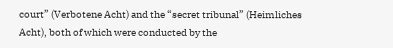court” (Verbotene Acht) and the “secret tribunal” (Heimliches Acht), both of which were conducted by the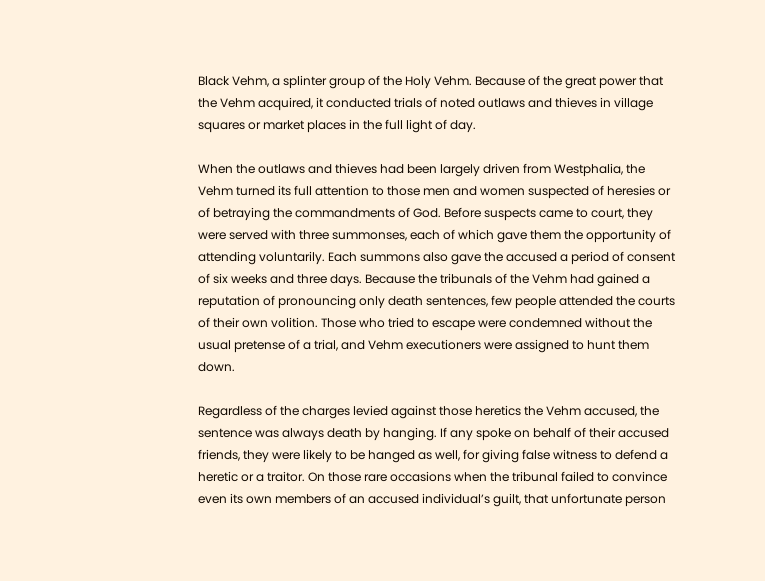Black Vehm, a splinter group of the Holy Vehm. Because of the great power that the Vehm acquired, it conducted trials of noted outlaws and thieves in village squares or market places in the full light of day.

When the outlaws and thieves had been largely driven from Westphalia, the Vehm turned its full attention to those men and women suspected of heresies or of betraying the commandments of God. Before suspects came to court, they were served with three summonses, each of which gave them the opportunity of attending voluntarily. Each summons also gave the accused a period of consent of six weeks and three days. Because the tribunals of the Vehm had gained a reputation of pronouncing only death sentences, few people attended the courts of their own volition. Those who tried to escape were condemned without the usual pretense of a trial, and Vehm executioners were assigned to hunt them down.

Regardless of the charges levied against those heretics the Vehm accused, the sentence was always death by hanging. If any spoke on behalf of their accused friends, they were likely to be hanged as well, for giving false witness to defend a heretic or a traitor. On those rare occasions when the tribunal failed to convince even its own members of an accused individual’s guilt, that unfortunate person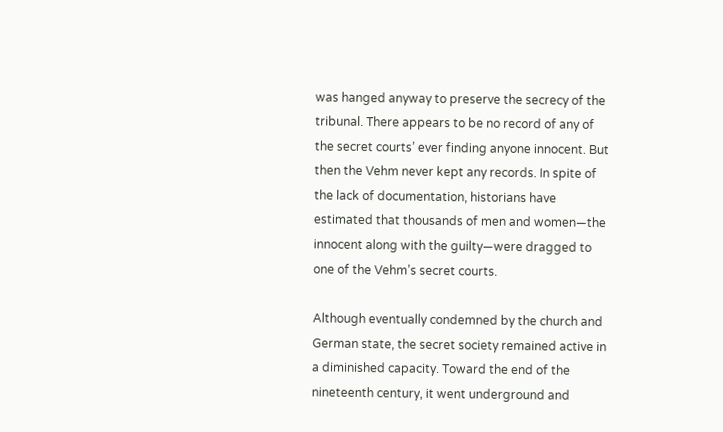was hanged anyway to preserve the secrecy of the tribunal. There appears to be no record of any of the secret courts’ ever finding anyone innocent. But then the Vehm never kept any records. In spite of the lack of documentation, historians have estimated that thousands of men and women—the innocent along with the guilty—were dragged to one of the Vehm’s secret courts.

Although eventually condemned by the church and German state, the secret society remained active in a diminished capacity. Toward the end of the nineteenth century, it went underground and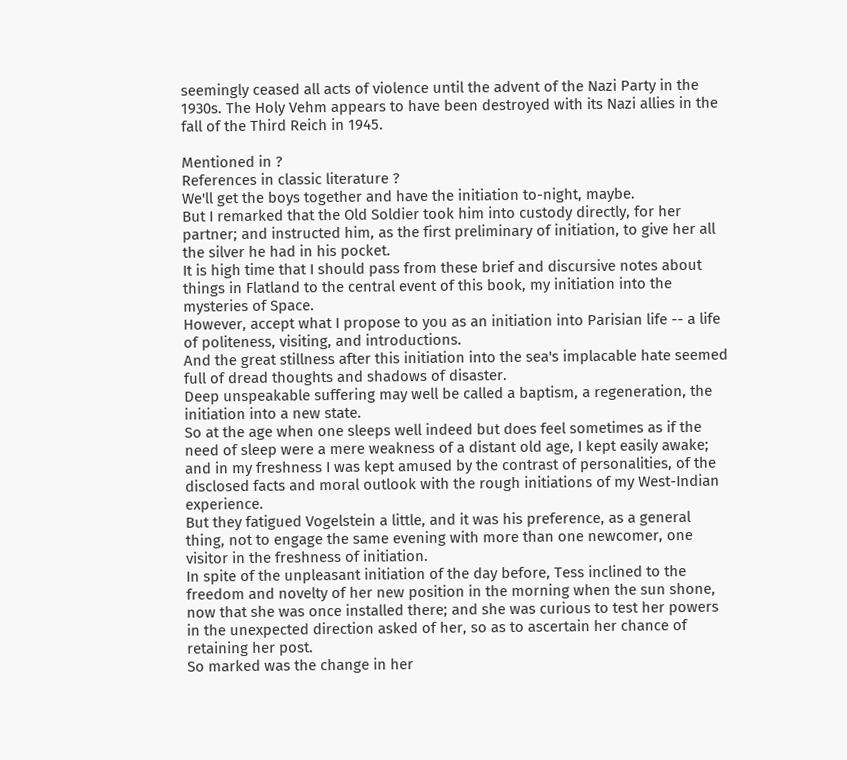seemingly ceased all acts of violence until the advent of the Nazi Party in the 1930s. The Holy Vehm appears to have been destroyed with its Nazi allies in the fall of the Third Reich in 1945.

Mentioned in ?
References in classic literature ?
We'll get the boys together and have the initiation to-night, maybe.
But I remarked that the Old Soldier took him into custody directly, for her partner; and instructed him, as the first preliminary of initiation, to give her all the silver he had in his pocket.
It is high time that I should pass from these brief and discursive notes about things in Flatland to the central event of this book, my initiation into the mysteries of Space.
However, accept what I propose to you as an initiation into Parisian life -- a life of politeness, visiting, and introductions.
And the great stillness after this initiation into the sea's implacable hate seemed full of dread thoughts and shadows of disaster.
Deep unspeakable suffering may well be called a baptism, a regeneration, the initiation into a new state.
So at the age when one sleeps well indeed but does feel sometimes as if the need of sleep were a mere weakness of a distant old age, I kept easily awake; and in my freshness I was kept amused by the contrast of personalities, of the disclosed facts and moral outlook with the rough initiations of my West-Indian experience.
But they fatigued Vogelstein a little, and it was his preference, as a general thing, not to engage the same evening with more than one newcomer, one visitor in the freshness of initiation.
In spite of the unpleasant initiation of the day before, Tess inclined to the freedom and novelty of her new position in the morning when the sun shone, now that she was once installed there; and she was curious to test her powers in the unexpected direction asked of her, so as to ascertain her chance of retaining her post.
So marked was the change in her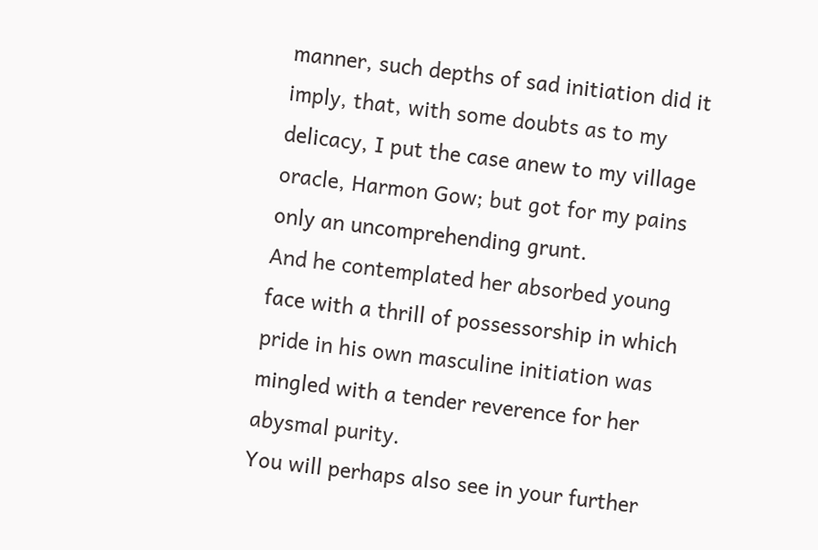manner, such depths of sad initiation did it imply, that, with some doubts as to my delicacy, I put the case anew to my village oracle, Harmon Gow; but got for my pains only an uncomprehending grunt.
And he contemplated her absorbed young face with a thrill of possessorship in which pride in his own masculine initiation was mingled with a tender reverence for her abysmal purity.
You will perhaps also see in your further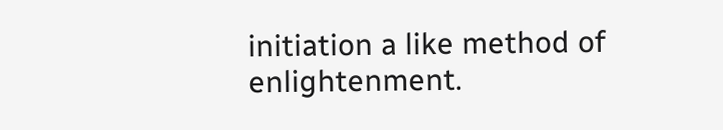initiation a like method of enlightenment.